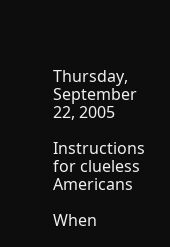Thursday, September 22, 2005

Instructions for clueless Americans

When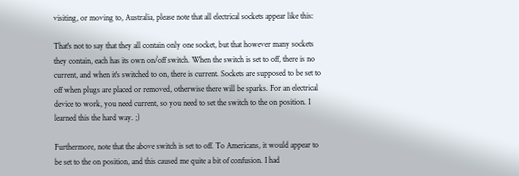visiting, or moving to, Australia, please note that all electrical sockets appear like this:

That's not to say that they all contain only one socket, but that however many sockets they contain, each has its own on/off switch. When the switch is set to off, there is no current, and when it's switched to on, there is current. Sockets are supposed to be set to off when plugs are placed or removed, otherwise there will be sparks. For an electrical device to work, you need current, so you need to set the switch to the on position. I learned this the hard way. ;)

Furthermore, note that the above switch is set to off. To Americans, it would appear to be set to the on position, and this caused me quite a bit of confusion. I had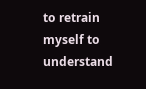to retrain myself to understand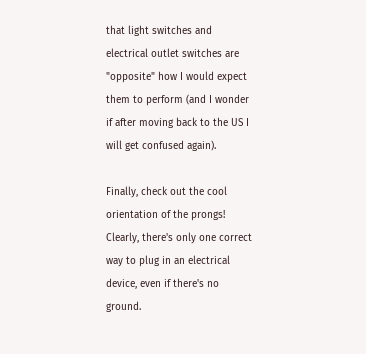that light switches and electrical outlet switches are "opposite" how I would expect them to perform (and I wonder if after moving back to the US I will get confused again).

Finally, check out the cool orientation of the prongs! Clearly, there's only one correct way to plug in an electrical device, even if there's no ground.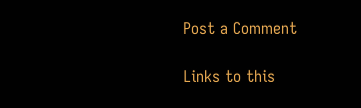Post a Comment

Links to this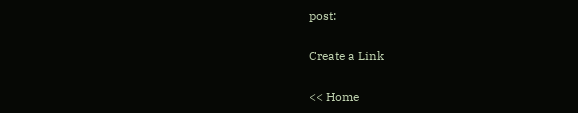post:

Create a Link

<< Home